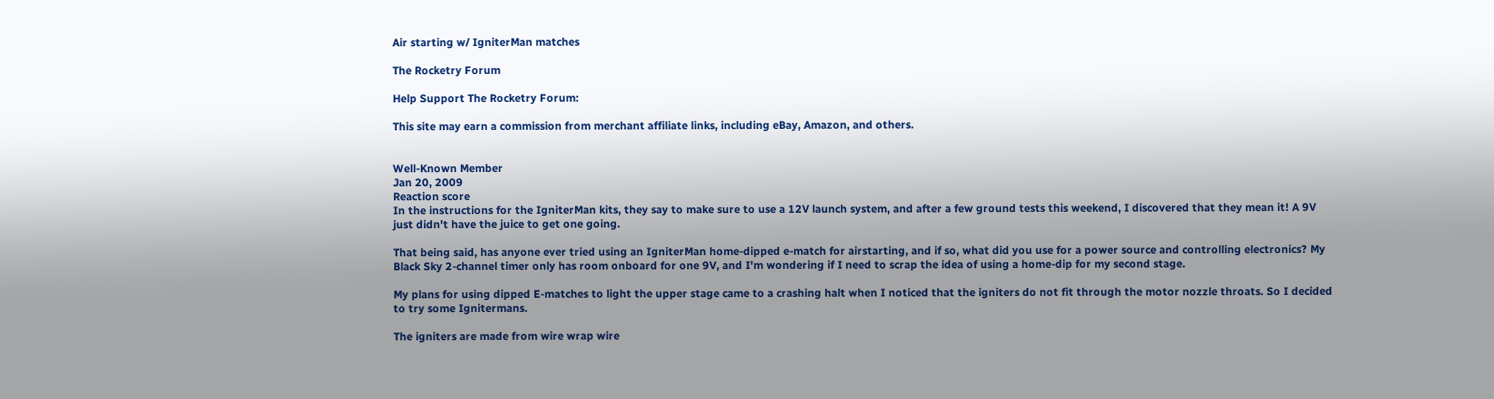Air starting w/ IgniterMan matches

The Rocketry Forum

Help Support The Rocketry Forum:

This site may earn a commission from merchant affiliate links, including eBay, Amazon, and others.


Well-Known Member
Jan 20, 2009
Reaction score
In the instructions for the IgniterMan kits, they say to make sure to use a 12V launch system, and after a few ground tests this weekend, I discovered that they mean it! A 9V just didn't have the juice to get one going.

That being said, has anyone ever tried using an IgniterMan home-dipped e-match for airstarting, and if so, what did you use for a power source and controlling electronics? My Black Sky 2-channel timer only has room onboard for one 9V, and I'm wondering if I need to scrap the idea of using a home-dip for my second stage.

My plans for using dipped E-matches to light the upper stage came to a crashing halt when I noticed that the igniters do not fit through the motor nozzle throats. So I decided to try some Ignitermans.

The igniters are made from wire wrap wire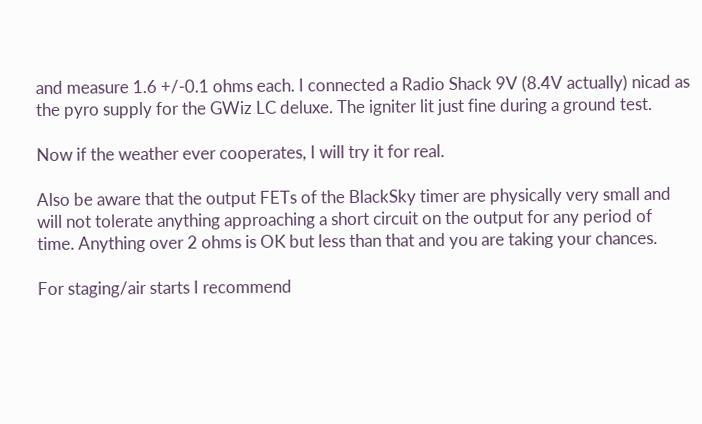and measure 1.6 +/-0.1 ohms each. I connected a Radio Shack 9V (8.4V actually) nicad as the pyro supply for the GWiz LC deluxe. The igniter lit just fine during a ground test.

Now if the weather ever cooperates, I will try it for real.

Also be aware that the output FETs of the BlackSky timer are physically very small and will not tolerate anything approaching a short circuit on the output for any period of time. Anything over 2 ohms is OK but less than that and you are taking your chances.

For staging/air starts I recommend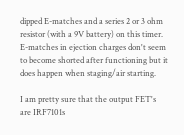dipped E-matches and a series 2 or 3 ohm resistor (with a 9V battery) on this timer. E-matches in ejection charges don't seem to become shorted after functioning but it does happen when staging/air starting.

I am pretty sure that the output FET's are IRF7101s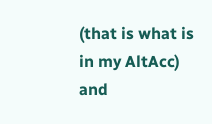(that is what is in my AltAcc) and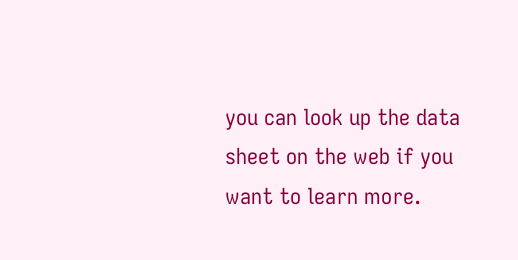you can look up the data sheet on the web if you want to learn more.